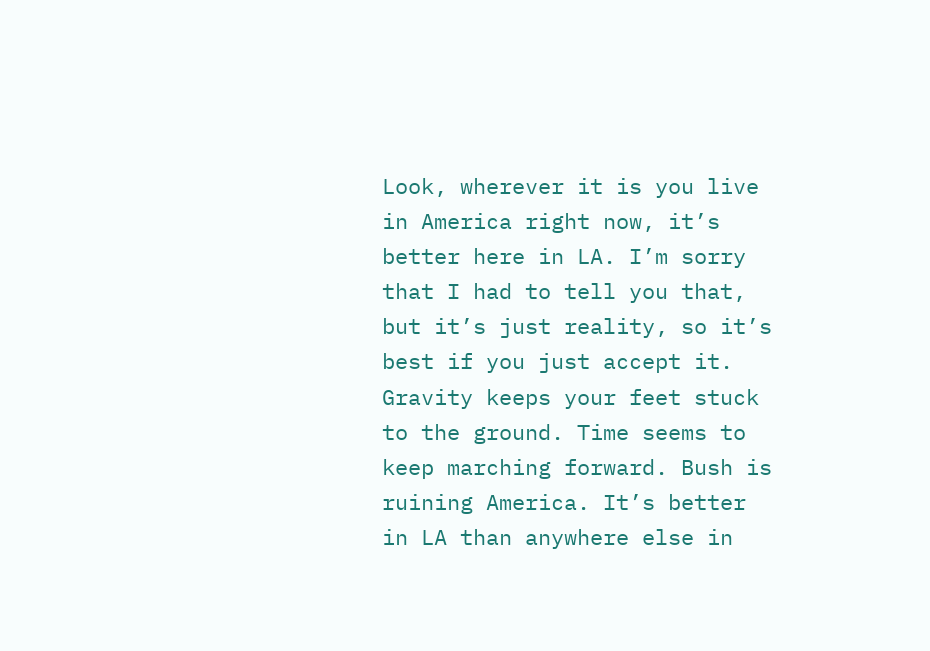Look, wherever it is you live in America right now, it’s better here in LA. I’m sorry that I had to tell you that, but it’s just reality, so it’s best if you just accept it. Gravity keeps your feet stuck to the ground. Time seems to keep marching forward. Bush is ruining America. It’s better in LA than anywhere else in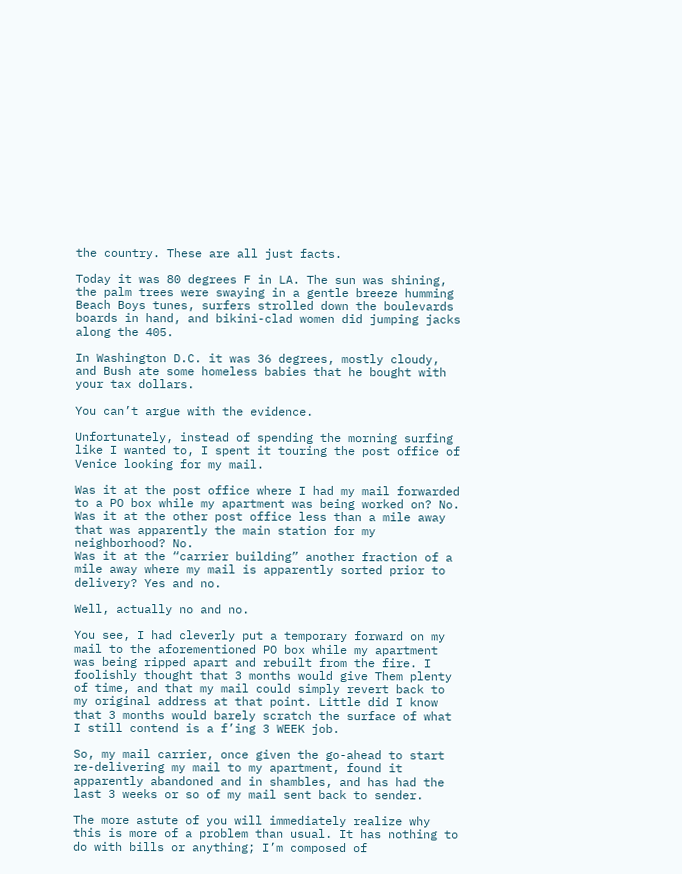the country. These are all just facts.

Today it was 80 degrees F in LA. The sun was shining, the palm trees were swaying in a gentle breeze humming Beach Boys tunes, surfers strolled down the boulevards boards in hand, and bikini-clad women did jumping jacks along the 405.

In Washington D.C. it was 36 degrees, mostly cloudy, and Bush ate some homeless babies that he bought with your tax dollars.

You can’t argue with the evidence.

Unfortunately, instead of spending the morning surfing like I wanted to, I spent it touring the post office of Venice looking for my mail.

Was it at the post office where I had my mail forwarded to a PO box while my apartment was being worked on? No.
Was it at the other post office less than a mile away that was apparently the main station for my neighborhood? No.
Was it at the “carrier building” another fraction of a mile away where my mail is apparently sorted prior to delivery? Yes and no.

Well, actually no and no.

You see, I had cleverly put a temporary forward on my mail to the aforementioned PO box while my apartment was being ripped apart and rebuilt from the fire. I foolishly thought that 3 months would give Them plenty of time, and that my mail could simply revert back to my original address at that point. Little did I know that 3 months would barely scratch the surface of what I still contend is a f’ing 3 WEEK job.

So, my mail carrier, once given the go-ahead to start re-delivering my mail to my apartment, found it apparently abandoned and in shambles, and has had the last 3 weeks or so of my mail sent back to sender.

The more astute of you will immediately realize why this is more of a problem than usual. It has nothing to do with bills or anything; I’m composed of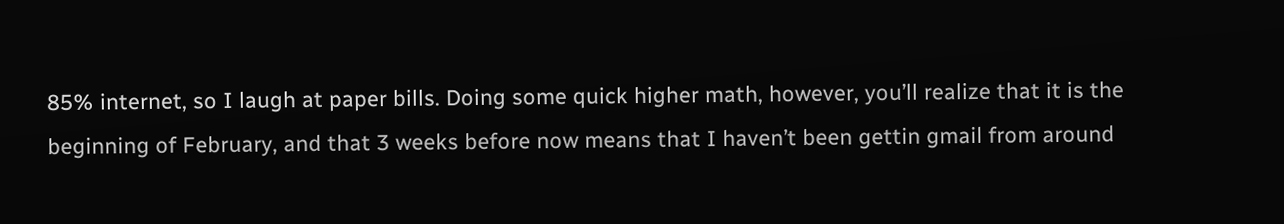85% internet, so I laugh at paper bills. Doing some quick higher math, however, you’ll realize that it is the beginning of February, and that 3 weeks before now means that I haven’t been gettin gmail from around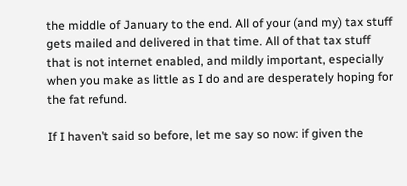the middle of January to the end. All of your (and my) tax stuff gets mailed and delivered in that time. All of that tax stuff that is not internet enabled, and mildly important, especially when you make as little as I do and are desperately hoping for the fat refund.

If I haven’t said so before, let me say so now: if given the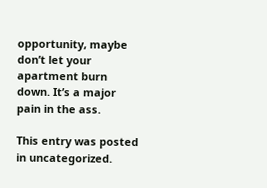opportunity, maybe don’t let your apartment burn down. It’s a major pain in the ass.

This entry was posted in uncategorized.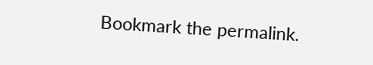Bookmark the permalink.